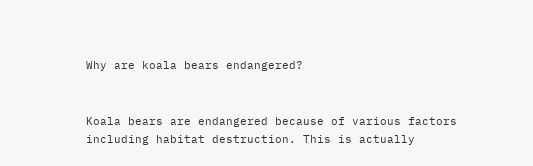Why are koala bears endangered?


Koala bears are endangered because of various factors including habitat destruction. This is actually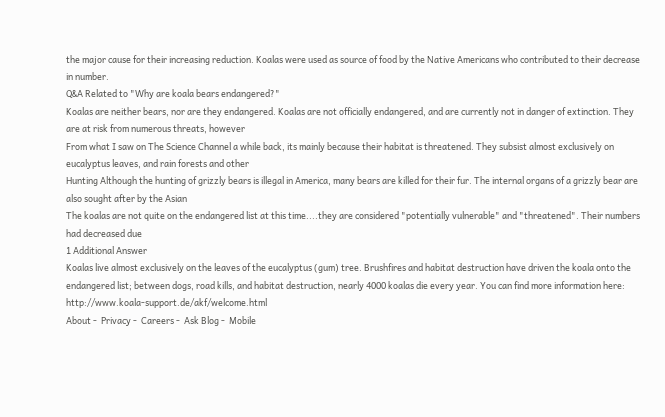the major cause for their increasing reduction. Koalas were used as source of food by the Native Americans who contributed to their decrease in number.
Q&A Related to "Why are koala bears endangered?"
Koalas are neither bears, nor are they endangered. Koalas are not officially endangered, and are currently not in danger of extinction. They are at risk from numerous threats, however
From what I saw on The Science Channel a while back, its mainly because their habitat is threatened. They subsist almost exclusively on eucalyptus leaves, and rain forests and other
Hunting Although the hunting of grizzly bears is illegal in America, many bears are killed for their fur. The internal organs of a grizzly bear are also sought after by the Asian
The koalas are not quite on the endangered list at this time....they are considered "potentially vulnerable" and "threatened". Their numbers had decreased due
1 Additional Answer
Koalas live almost exclusively on the leaves of the eucalyptus (gum) tree. Brushfires and habitat destruction have driven the koala onto the endangered list; between dogs, road kills, and habitat destruction, nearly 4000 koalas die every year. You can find more information here: http://www.koala-support.de/akf/welcome.html
About -  Privacy -  Careers -  Ask Blog -  Mobile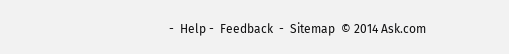-  Help -  Feedback  -  Sitemap  © 2014 Ask.com